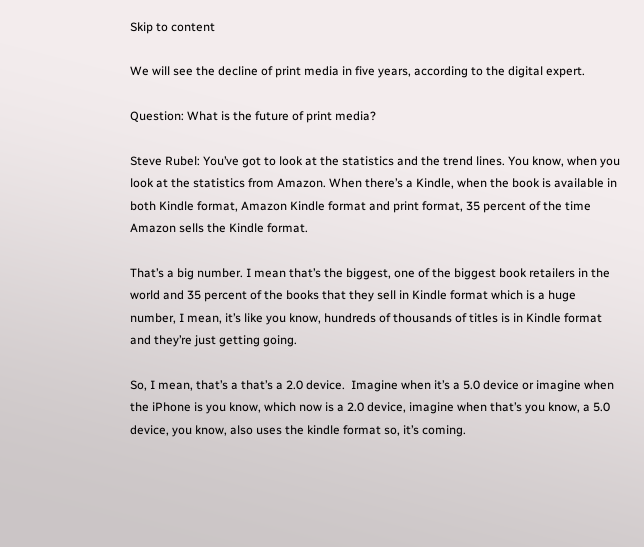Skip to content

We will see the decline of print media in five years, according to the digital expert.

Question: What is the future of print media?

Steve Rubel: You’ve got to look at the statistics and the trend lines. You know, when you look at the statistics from Amazon. When there’s a Kindle, when the book is available in both Kindle format, Amazon Kindle format and print format, 35 percent of the time Amazon sells the Kindle format.

That’s a big number. I mean that’s the biggest, one of the biggest book retailers in the world and 35 percent of the books that they sell in Kindle format which is a huge number, I mean, it’s like you know, hundreds of thousands of titles is in Kindle format and they’re just getting going.

So, I mean, that’s a that’s a 2.0 device.  Imagine when it’s a 5.0 device or imagine when the iPhone is you know, which now is a 2.0 device, imagine when that’s you know, a 5.0 device, you know, also uses the kindle format so, it’s coming.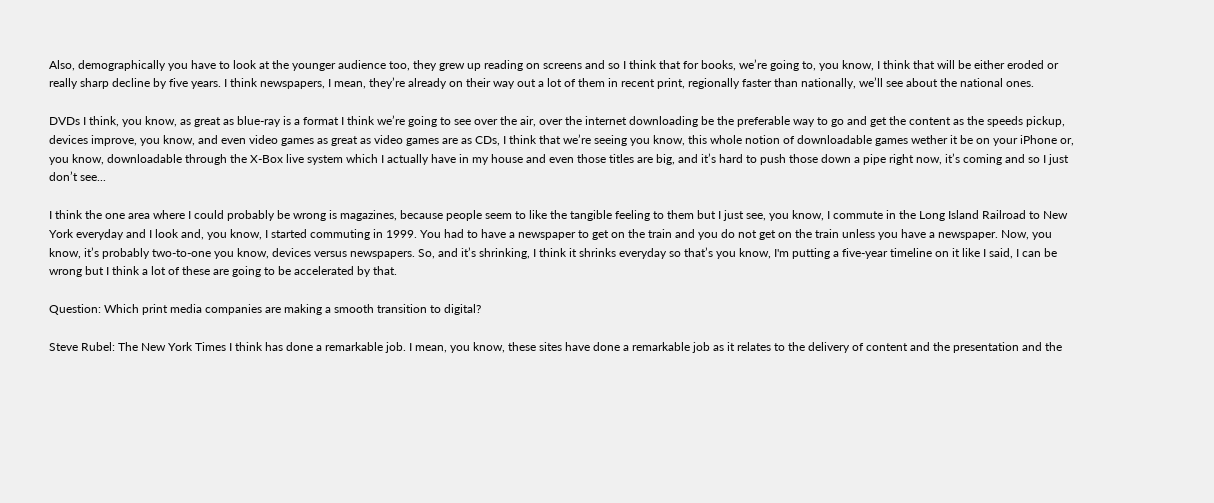Also, demographically you have to look at the younger audience too, they grew up reading on screens and so I think that for books, we’re going to, you know, I think that will be either eroded or really sharp decline by five years. I think newspapers, I mean, they’re already on their way out a lot of them in recent print, regionally faster than nationally, we’ll see about the national ones.

DVDs I think, you know, as great as blue-ray is a format I think we’re going to see over the air, over the internet downloading be the preferable way to go and get the content as the speeds pickup, devices improve, you know, and even video games as great as video games are as CDs, I think that we’re seeing you know, this whole notion of downloadable games wether it be on your iPhone or, you know, downloadable through the X-Box live system which I actually have in my house and even those titles are big, and it’s hard to push those down a pipe right now, it’s coming and so I just don’t see...

I think the one area where I could probably be wrong is magazines, because people seem to like the tangible feeling to them but I just see, you know, I commute in the Long Island Railroad to New York everyday and I look and, you know, I started commuting in 1999. You had to have a newspaper to get on the train and you do not get on the train unless you have a newspaper. Now, you know, it’s probably two-to-one you know, devices versus newspapers. So, and it’s shrinking, I think it shrinks everyday so that’s you know, I'm putting a five-year timeline on it like I said, I can be wrong but I think a lot of these are going to be accelerated by that.

Question: Which print media companies are making a smooth transition to digital?

Steve Rubel: The New York Times I think has done a remarkable job. I mean, you know, these sites have done a remarkable job as it relates to the delivery of content and the presentation and the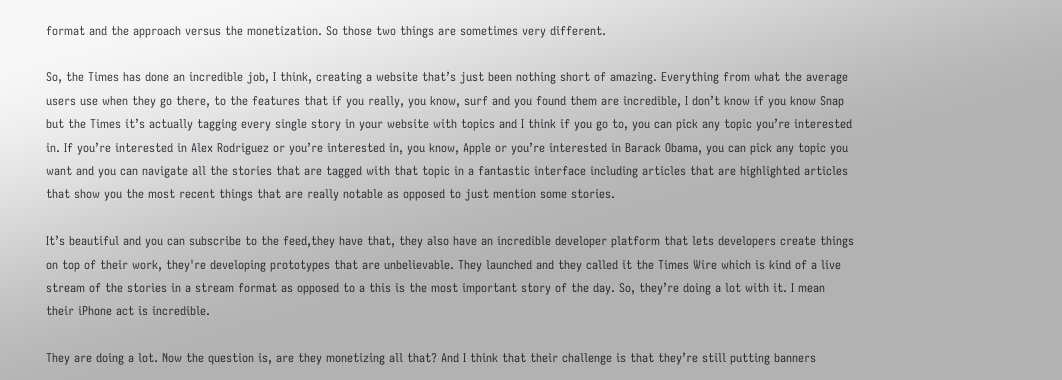format and the approach versus the monetization. So those two things are sometimes very different.

So, the Times has done an incredible job, I think, creating a website that’s just been nothing short of amazing. Everything from what the average users use when they go there, to the features that if you really, you know, surf and you found them are incredible, I don’t know if you know Snap but the Times it’s actually tagging every single story in your website with topics and I think if you go to, you can pick any topic you’re interested in. If you’re interested in Alex Rodriguez or you’re interested in, you know, Apple or you’re interested in Barack Obama, you can pick any topic you want and you can navigate all the stories that are tagged with that topic in a fantastic interface including articles that are highlighted articles that show you the most recent things that are really notable as opposed to just mention some stories.

It’s beautiful and you can subscribe to the feed,they have that, they also have an incredible developer platform that lets developers create things on top of their work, they're developing prototypes that are unbelievable. They launched and they called it the Times Wire which is kind of a live stream of the stories in a stream format as opposed to a this is the most important story of the day. So, they’re doing a lot with it. I mean their iPhone act is incredible.

They are doing a lot. Now the question is, are they monetizing all that? And I think that their challenge is that they’re still putting banners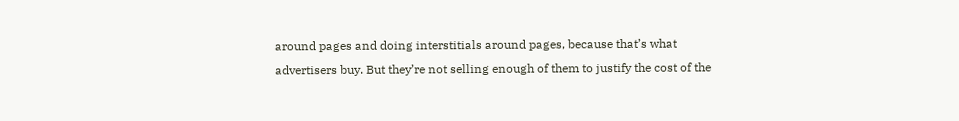around pages and doing interstitials around pages, because that’s what advertisers buy. But they’re not selling enough of them to justify the cost of the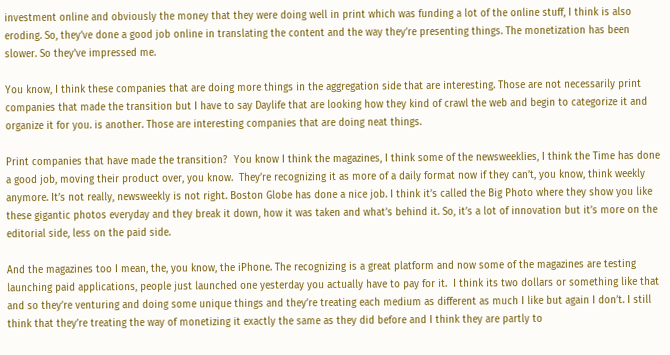investment online and obviously the money that they were doing well in print which was funding a lot of the online stuff, I think is also eroding. So, they’ve done a good job online in translating the content and the way they’re presenting things. The monetization has been slower. So they’ve impressed me.

You know, I think these companies that are doing more things in the aggregation side that are interesting. Those are not necessarily print companies that made the transition but I have to say Daylife that are looking how they kind of crawl the web and begin to categorize it and organize it for you. is another. Those are interesting companies that are doing neat things.

Print companies that have made the transition?  You know I think the magazines, I think some of the newsweeklies, I think the Time has done a good job, moving their product over, you know.  They’re recognizing it as more of a daily format now if they can’t, you know, think weekly anymore. It’s not really, newsweekly is not right. Boston Globe has done a nice job. I think it’s called the Big Photo where they show you like these gigantic photos everyday and they break it down, how it was taken and what’s behind it. So, it’s a lot of innovation but it’s more on the editorial side, less on the paid side.

And the magazines too I mean, the, you know, the iPhone. The recognizing is a great platform and now some of the magazines are testing launching paid applications, people just launched one yesterday you actually have to pay for it.  I think its two dollars or something like that and so they’re venturing and doing some unique things and they’re treating each medium as different as much I like but again I don’t. I still think that they’re treating the way of monetizing it exactly the same as they did before and I think they are partly to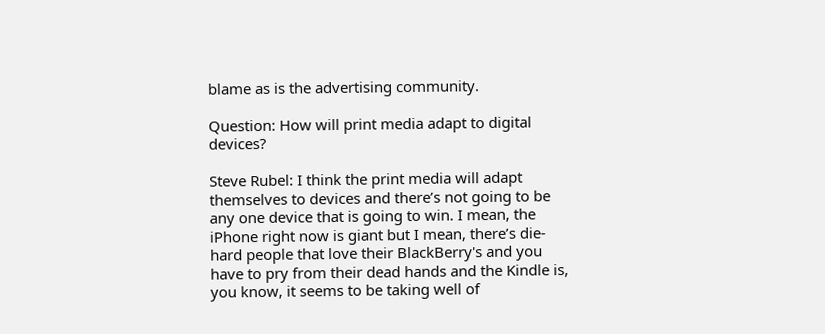blame as is the advertising community.

Question: How will print media adapt to digital devices?

Steve Rubel: I think the print media will adapt themselves to devices and there’s not going to be any one device that is going to win. I mean, the iPhone right now is giant but I mean, there’s die-hard people that love their BlackBerry's and you have to pry from their dead hands and the Kindle is, you know, it seems to be taking well of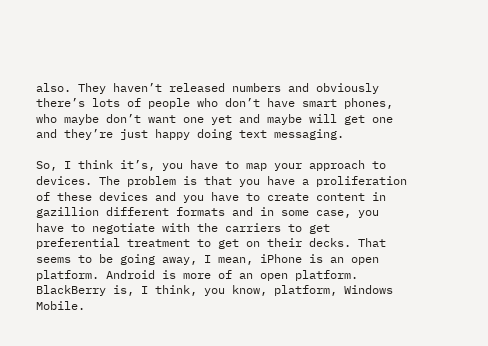also. They haven’t released numbers and obviously there’s lots of people who don’t have smart phones, who maybe don’t want one yet and maybe will get one and they’re just happy doing text messaging.

So, I think it’s, you have to map your approach to  devices. The problem is that you have a proliferation of these devices and you have to create content in gazillion different formats and in some case, you have to negotiate with the carriers to get preferential treatment to get on their decks. That seems to be going away, I mean, iPhone is an open platform. Android is more of an open platform. BlackBerry is, I think, you know, platform, Windows Mobile.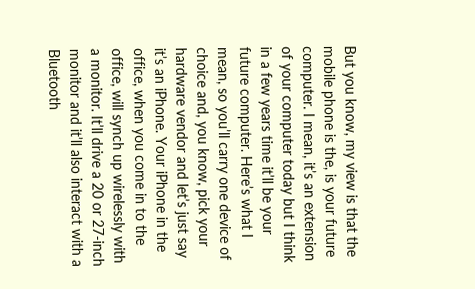But you know, my view is that the mobile phone is the, is your future computer. I mean, it’s an extension of your computer today but I think in a few years time it’ll be your future computer. Here’s what I mean, so you’ll carry one device of choice and, you know, pick your hardware vendor and let’s just say it’s an iPhone. Your iPhone in the office, when you come in to the office, will synch up wirelessly with a monitor. It’ll drive a 20 or 27-inch monitor and it’ll also interact with a Bluetooth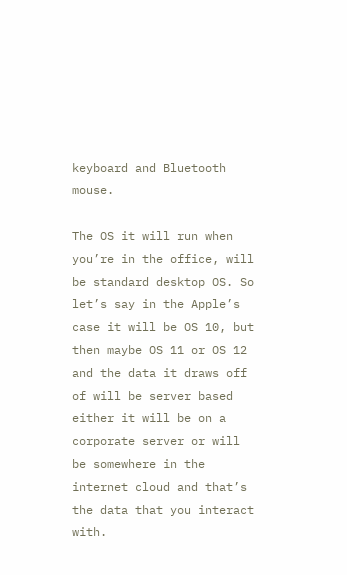keyboard and Bluetooth mouse.

The OS it will run when you’re in the office, will be standard desktop OS. So let’s say in the Apple’s case it will be OS 10, but then maybe OS 11 or OS 12 and the data it draws off of will be server based either it will be on a corporate server or will be somewhere in the internet cloud and that’s the data that you interact with.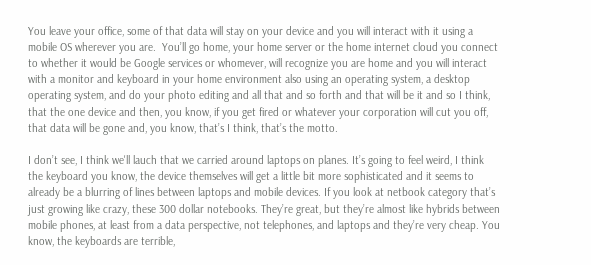You leave your office, some of that data will stay on your device and you will interact with it using a mobile OS wherever you are.  You’ll go home, your home server or the home internet cloud you connect to whether it would be Google services or whomever, will recognize you are home and you will interact with a monitor and keyboard in your home environment also using an operating system, a desktop operating system, and do your photo editing and all that and so forth and that will be it and so I think, that the one device and then, you know, if you get fired or whatever your corporation will cut you off, that data will be gone and, you know, that’s I think, that’s the motto.

I don’t see, I think we'll lauch that we carried around laptops on planes. It’s going to feel weird, I think the keyboard you know, the device themselves will get a little bit more sophisticated and it seems to already be a blurring of lines between laptops and mobile devices. If you look at netbook category that’s just growing like crazy, these 300 dollar notebooks. They’re great, but they’re almost like hybrids between mobile phones, at least from a data perspective, not telephones, and laptops and they’re very cheap. You know, the keyboards are terrible,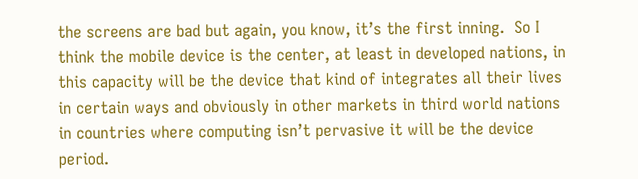the screens are bad but again, you know, it’s the first inning.  So I think the mobile device is the center, at least in developed nations, in this capacity will be the device that kind of integrates all their lives in certain ways and obviously in other markets in third world nations in countries where computing isn’t pervasive it will be the device period.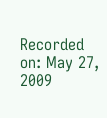Recorded on: May 27, 2009